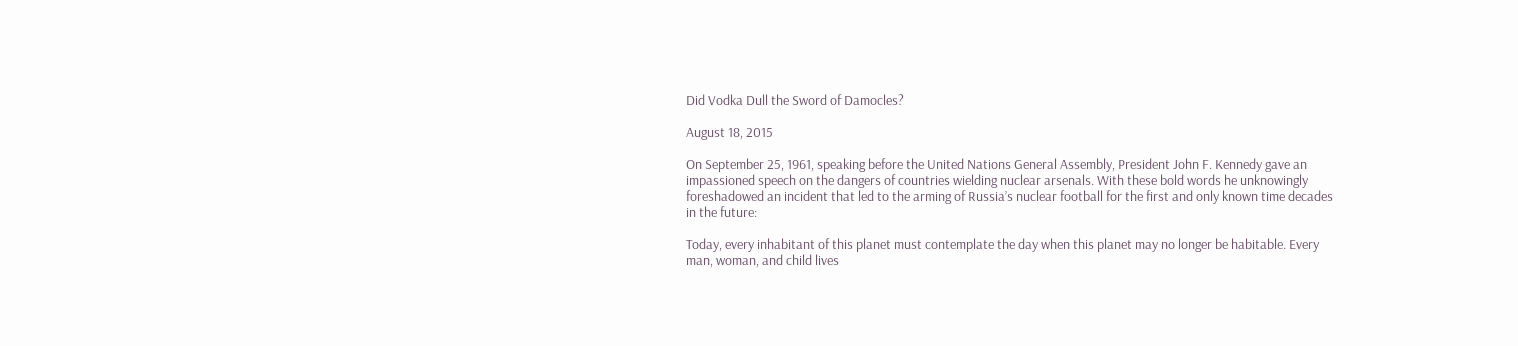Did Vodka Dull the Sword of Damocles?

August 18, 2015

On September 25, 1961, speaking before the United Nations General Assembly, President John F. Kennedy gave an impassioned speech on the dangers of countries wielding nuclear arsenals. With these bold words he unknowingly foreshadowed an incident that led to the arming of Russia’s nuclear football for the first and only known time decades in the future:

Today, every inhabitant of this planet must contemplate the day when this planet may no longer be habitable. Every man, woman, and child lives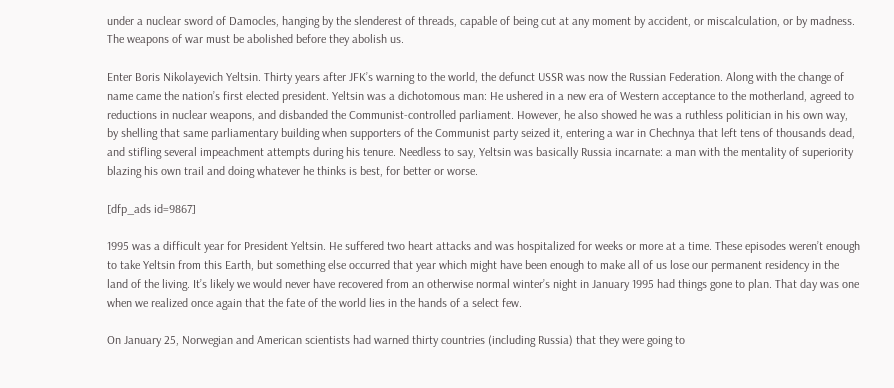under a nuclear sword of Damocles, hanging by the slenderest of threads, capable of being cut at any moment by accident, or miscalculation, or by madness. The weapons of war must be abolished before they abolish us.

Enter Boris Nikolayevich Yeltsin. Thirty years after JFK’s warning to the world, the defunct USSR was now the Russian Federation. Along with the change of name came the nation’s first elected president. Yeltsin was a dichotomous man: He ushered in a new era of Western acceptance to the motherland, agreed to reductions in nuclear weapons, and disbanded the Communist-controlled parliament. However, he also showed he was a ruthless politician in his own way, by shelling that same parliamentary building when supporters of the Communist party seized it, entering a war in Chechnya that left tens of thousands dead, and stifling several impeachment attempts during his tenure. Needless to say, Yeltsin was basically Russia incarnate: a man with the mentality of superiority blazing his own trail and doing whatever he thinks is best, for better or worse.

[dfp_ads id=9867]

1995 was a difficult year for President Yeltsin. He suffered two heart attacks and was hospitalized for weeks or more at a time. These episodes weren’t enough to take Yeltsin from this Earth, but something else occurred that year which might have been enough to make all of us lose our permanent residency in the land of the living. It’s likely we would never have recovered from an otherwise normal winter’s night in January 1995 had things gone to plan. That day was one when we realized once again that the fate of the world lies in the hands of a select few.

On January 25, Norwegian and American scientists had warned thirty countries (including Russia) that they were going to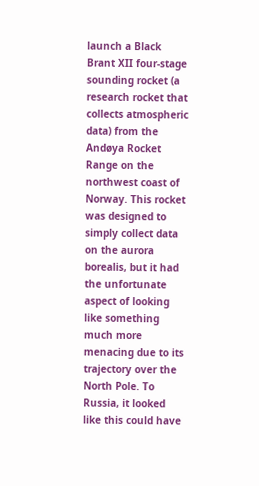launch a Black Brant XII four-stage sounding rocket (a research rocket that collects atmospheric data) from the Andøya Rocket Range on the northwest coast of Norway. This rocket was designed to simply collect data on the aurora borealis, but it had the unfortunate aspect of looking like something much more menacing due to its trajectory over the North Pole. To Russia, it looked like this could have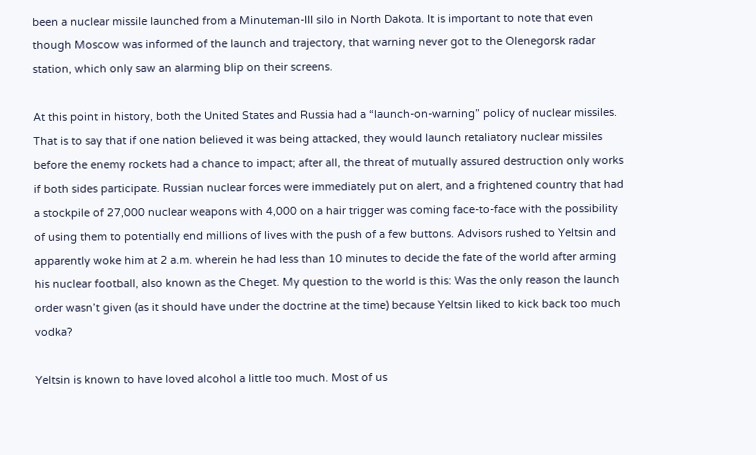been a nuclear missile launched from a Minuteman-III silo in North Dakota. It is important to note that even though Moscow was informed of the launch and trajectory, that warning never got to the Olenegorsk radar station, which only saw an alarming blip on their screens.

At this point in history, both the United States and Russia had a “launch-on-warning” policy of nuclear missiles. That is to say that if one nation believed it was being attacked, they would launch retaliatory nuclear missiles before the enemy rockets had a chance to impact; after all, the threat of mutually assured destruction only works if both sides participate. Russian nuclear forces were immediately put on alert, and a frightened country that had a stockpile of 27,000 nuclear weapons with 4,000 on a hair trigger was coming face-to-face with the possibility of using them to potentially end millions of lives with the push of a few buttons. Advisors rushed to Yeltsin and apparently woke him at 2 a.m. wherein he had less than 10 minutes to decide the fate of the world after arming his nuclear football, also known as the Cheget. My question to the world is this: Was the only reason the launch order wasn’t given (as it should have under the doctrine at the time) because Yeltsin liked to kick back too much vodka?

Yeltsin is known to have loved alcohol a little too much. Most of us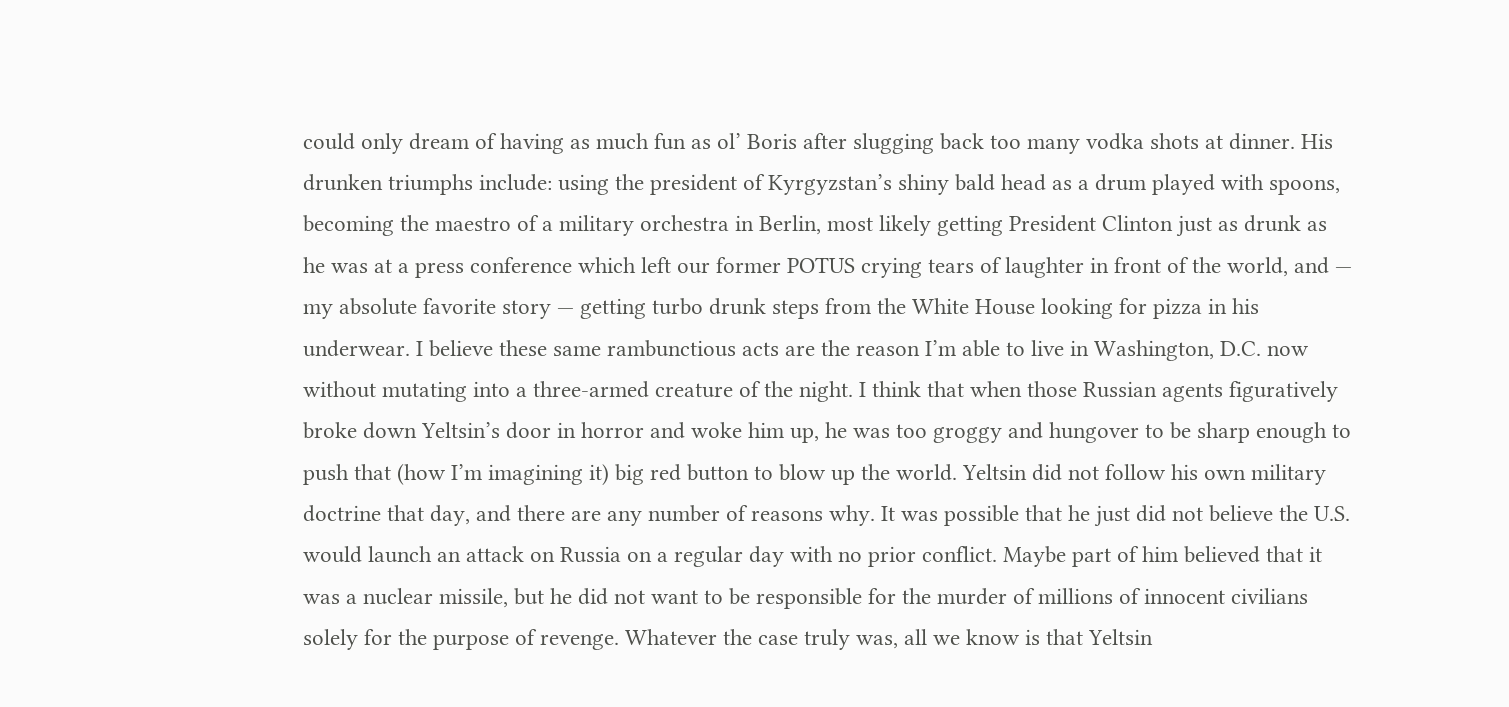could only dream of having as much fun as ol’ Boris after slugging back too many vodka shots at dinner. His drunken triumphs include: using the president of Kyrgyzstan’s shiny bald head as a drum played with spoons, becoming the maestro of a military orchestra in Berlin, most likely getting President Clinton just as drunk as he was at a press conference which left our former POTUS crying tears of laughter in front of the world, and — my absolute favorite story — getting turbo drunk steps from the White House looking for pizza in his underwear. I believe these same rambunctious acts are the reason I’m able to live in Washington, D.C. now without mutating into a three-armed creature of the night. I think that when those Russian agents figuratively broke down Yeltsin’s door in horror and woke him up, he was too groggy and hungover to be sharp enough to push that (how I’m imagining it) big red button to blow up the world. Yeltsin did not follow his own military doctrine that day, and there are any number of reasons why. It was possible that he just did not believe the U.S. would launch an attack on Russia on a regular day with no prior conflict. Maybe part of him believed that it was a nuclear missile, but he did not want to be responsible for the murder of millions of innocent civilians solely for the purpose of revenge. Whatever the case truly was, all we know is that Yeltsin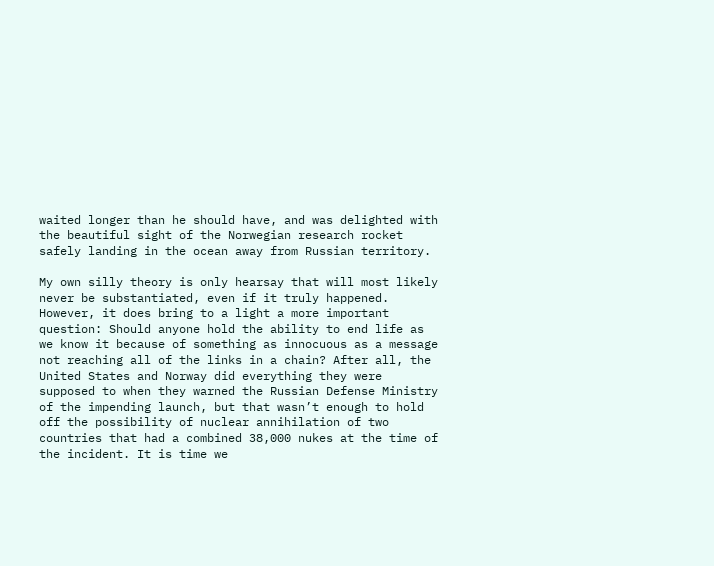waited longer than he should have, and was delighted with the beautiful sight of the Norwegian research rocket safely landing in the ocean away from Russian territory.

My own silly theory is only hearsay that will most likely never be substantiated, even if it truly happened. However, it does bring to a light a more important question: Should anyone hold the ability to end life as we know it because of something as innocuous as a message not reaching all of the links in a chain? After all, the United States and Norway did everything they were supposed to when they warned the Russian Defense Ministry of the impending launch, but that wasn’t enough to hold off the possibility of nuclear annihilation of two countries that had a combined 38,000 nukes at the time of the incident. It is time we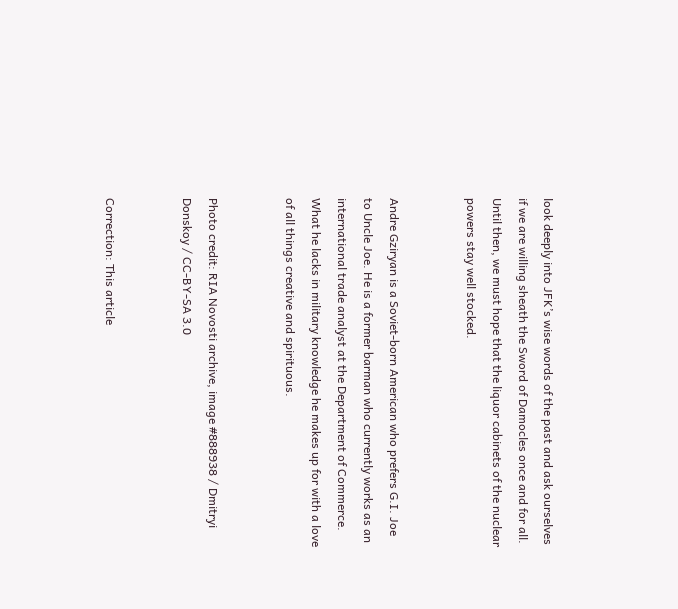look deeply into JFK’s wise words of the past and ask ourselves if we are willing sheath the Sword of Damocles once and for all. Until then, we must hope that the liquor cabinets of the nuclear powers stay well stocked.


Andre Gziryan is a Soviet-born American who prefers G.I. Joe to Uncle Joe. He is a former barman who currently works as an international trade analyst at the Department of Commerce. What he lacks in military knowledge he makes up for with a love of all things creative and spirituous.


Photo credit: RIA Novosti archive, image #888938 / Dmitryi Donskoy / CC-BY-SA 3.0


Correction: This article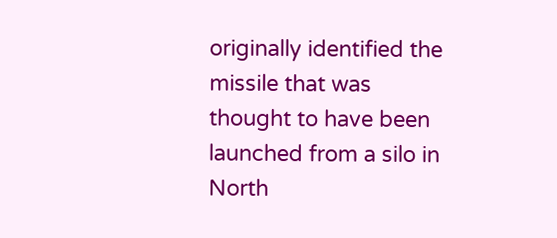originally identified the missile that was thought to have been launched from a silo in North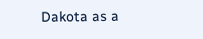Dakota as a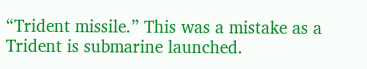“Trident missile.” This was a mistake as a Trident is submarine launched.